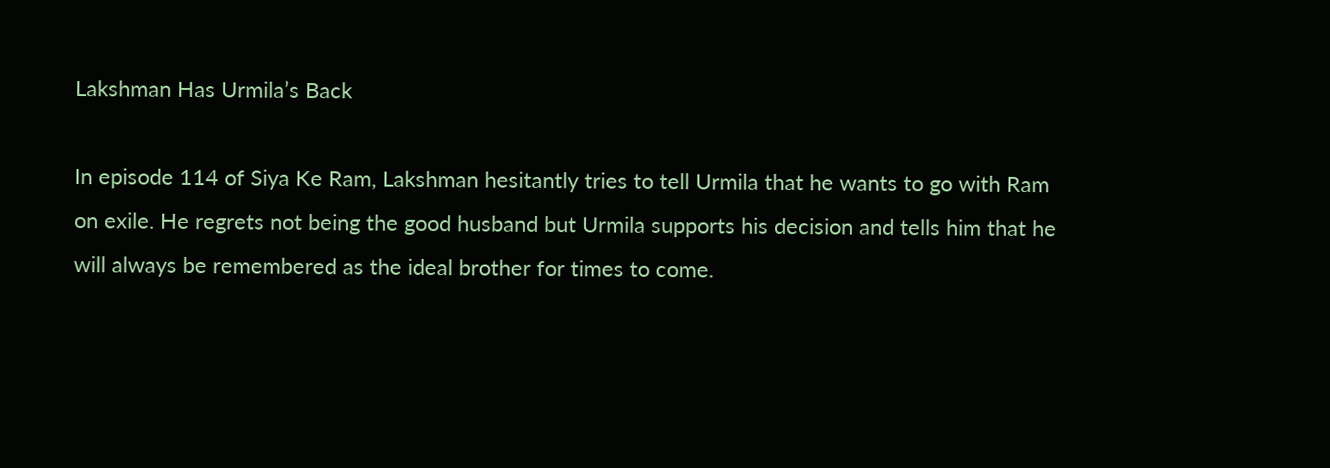Lakshman Has Urmila’s Back

In episode 114 of Siya Ke Ram, Lakshman hesitantly tries to tell Urmila that he wants to go with Ram on exile. He regrets not being the good husband but Urmila supports his decision and tells him that he will always be remembered as the ideal brother for times to come.